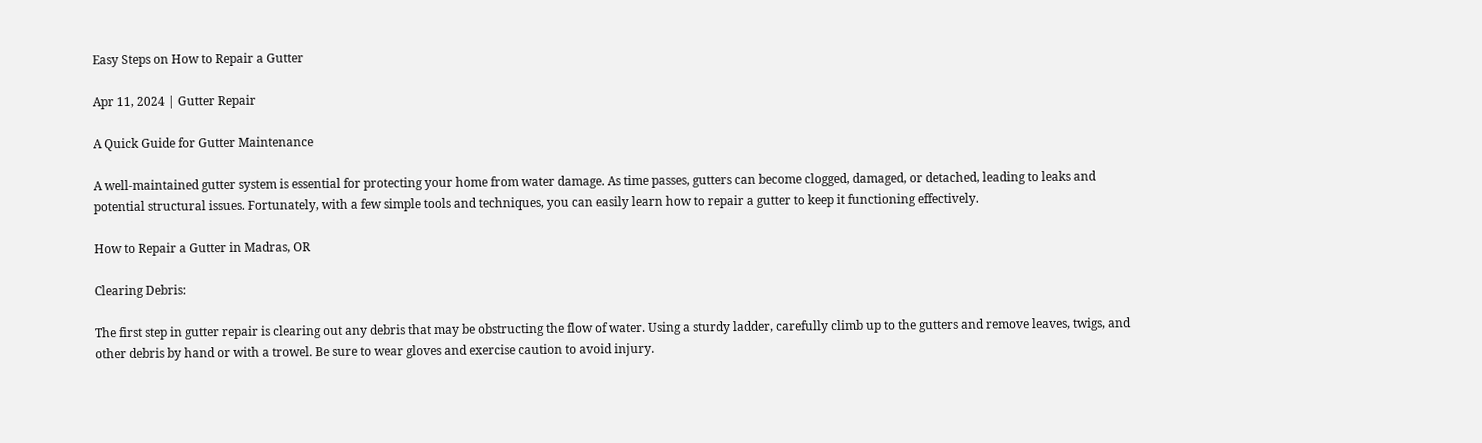Easy Steps on How to Repair a Gutter

Apr 11, 2024 | Gutter Repair

A Quick Guide for Gutter Maintenance

A well-maintained gutter system is essential for protecting your home from water damage. As time passes, gutters can become clogged, damaged, or detached, leading to leaks and potential structural issues. Fortunately, with a few simple tools and techniques, you can easily learn how to repair a gutter to keep it functioning effectively.

How to Repair a Gutter in Madras, OR

Clearing Debris:

The first step in gutter repair is clearing out any debris that may be obstructing the flow of water. Using a sturdy ladder, carefully climb up to the gutters and remove leaves, twigs, and other debris by hand or with a trowel. Be sure to wear gloves and exercise caution to avoid injury.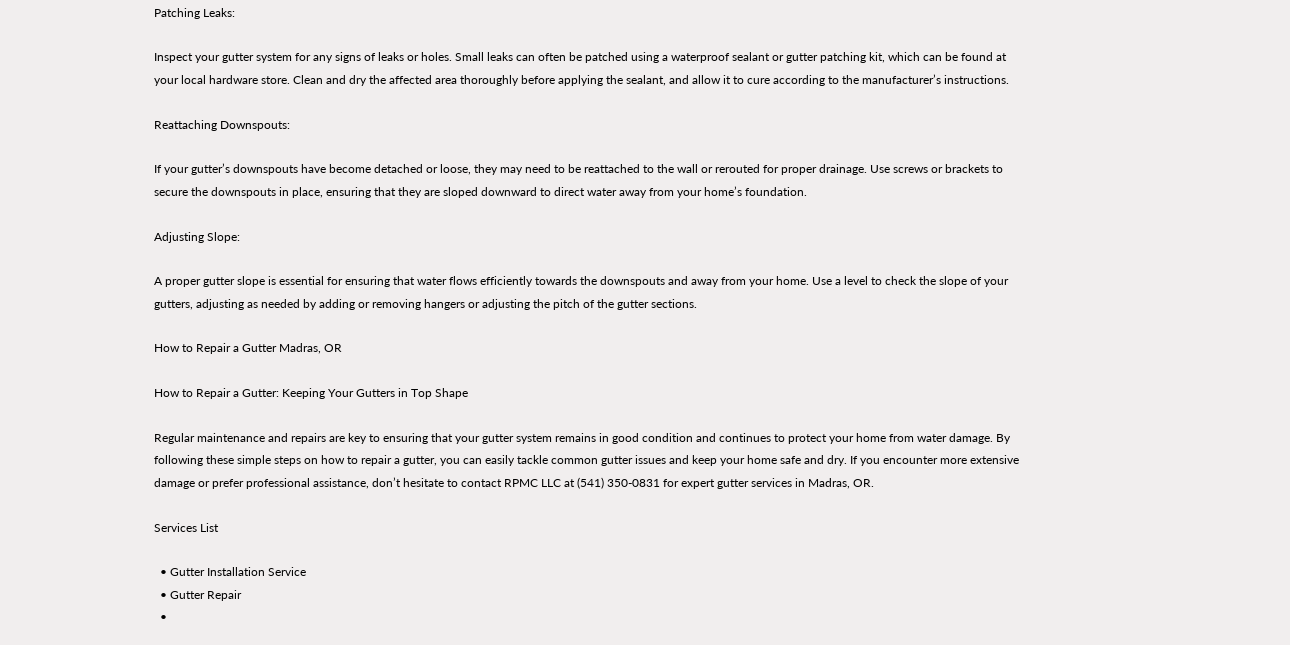Patching Leaks:

Inspect your gutter system for any signs of leaks or holes. Small leaks can often be patched using a waterproof sealant or gutter patching kit, which can be found at your local hardware store. Clean and dry the affected area thoroughly before applying the sealant, and allow it to cure according to the manufacturer’s instructions.

Reattaching Downspouts:

If your gutter’s downspouts have become detached or loose, they may need to be reattached to the wall or rerouted for proper drainage. Use screws or brackets to secure the downspouts in place, ensuring that they are sloped downward to direct water away from your home’s foundation.

Adjusting Slope:

A proper gutter slope is essential for ensuring that water flows efficiently towards the downspouts and away from your home. Use a level to check the slope of your gutters, adjusting as needed by adding or removing hangers or adjusting the pitch of the gutter sections.

How to Repair a Gutter Madras, OR

How to Repair a Gutter: Keeping Your Gutters in Top Shape

Regular maintenance and repairs are key to ensuring that your gutter system remains in good condition and continues to protect your home from water damage. By following these simple steps on how to repair a gutter, you can easily tackle common gutter issues and keep your home safe and dry. If you encounter more extensive damage or prefer professional assistance, don’t hesitate to contact RPMC LLC at (541) 350-0831 for expert gutter services in Madras, OR.

Services List

  • Gutter Installation Service
  • Gutter Repair
  •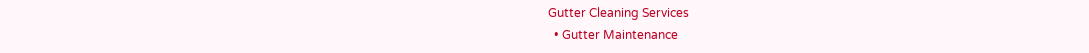Gutter Cleaning Services
  • Gutter Maintenance